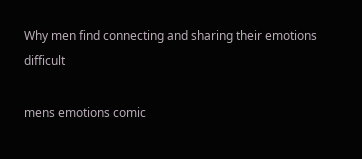Why men find connecting and sharing their emotions difficult

mens emotions comic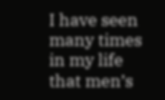I have seen many times in my life that men’s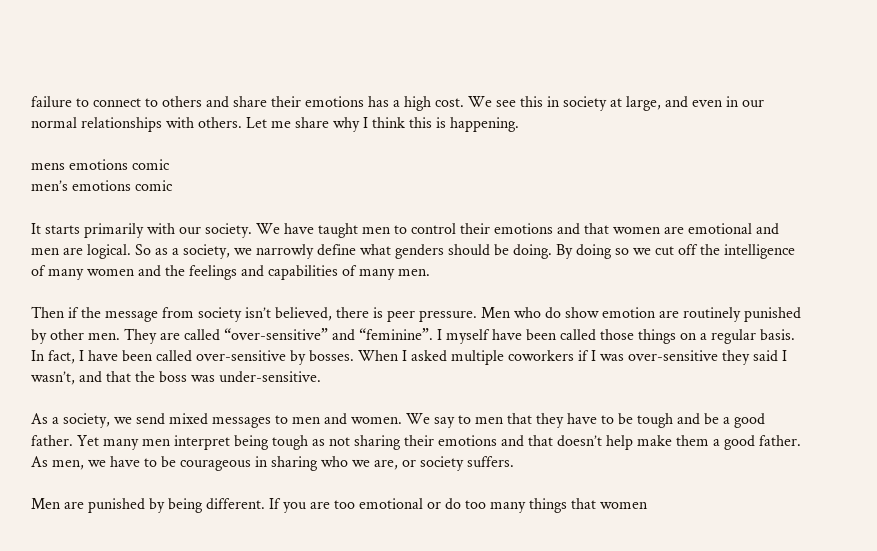failure to connect to others and share their emotions has a high cost. We see this in society at large, and even in our normal relationships with others. Let me share why I think this is happening.

mens emotions comic
men’s emotions comic

It starts primarily with our society. We have taught men to control their emotions and that women are emotional and men are logical. So as a society, we narrowly define what genders should be doing. By doing so we cut off the intelligence of many women and the feelings and capabilities of many men.

Then if the message from society isn’t believed, there is peer pressure. Men who do show emotion are routinely punished by other men. They are called “over-sensitive” and “feminine”. I myself have been called those things on a regular basis. In fact, I have been called over-sensitive by bosses. When I asked multiple coworkers if I was over-sensitive they said I wasn’t, and that the boss was under-sensitive.

As a society, we send mixed messages to men and women. We say to men that they have to be tough and be a good father. Yet many men interpret being tough as not sharing their emotions and that doesn’t help make them a good father. As men, we have to be courageous in sharing who we are, or society suffers.

Men are punished by being different. If you are too emotional or do too many things that women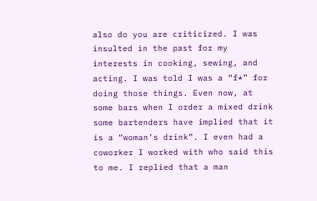also do you are criticized. I was insulted in the past for my interests in cooking, sewing, and acting. I was told I was a “f*” for doing those things. Even now, at some bars when I order a mixed drink some bartenders have implied that it is a “woman’s drink”. I even had a coworker I worked with who said this to me. I replied that a man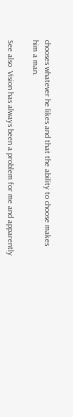chooses whatever he likes and that the ability to choose makes him a man.

See also  Vision has always been a problem for me and apparently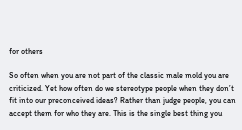for others

So often when you are not part of the classic male mold you are criticized. Yet how often do we stereotype people when they don’t fit into our preconceived ideas? Rather than judge people, you can accept them for who they are. This is the single best thing you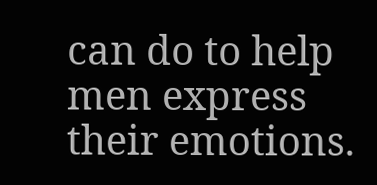can do to help men express their emotions.